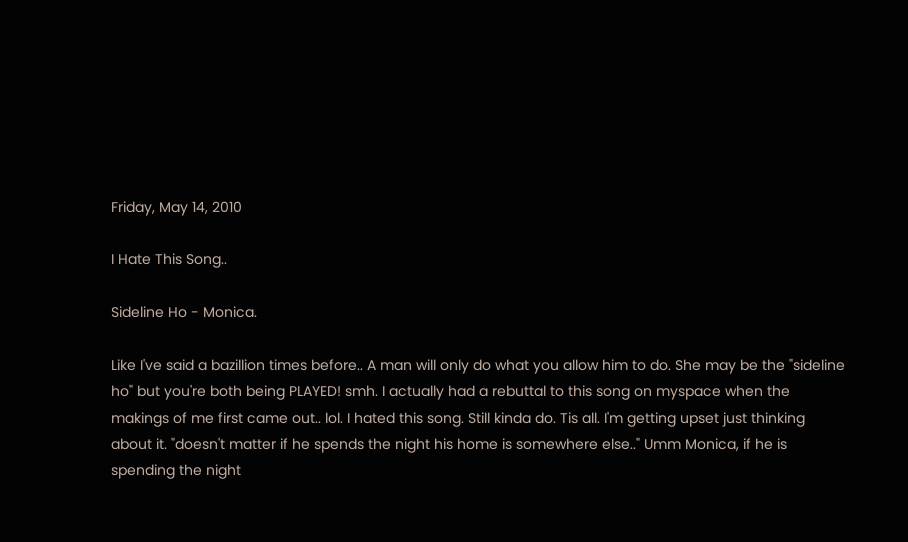Friday, May 14, 2010

I Hate This Song..

Sideline Ho - Monica.

Like I've said a bazillion times before.. A man will only do what you allow him to do. She may be the "sideline ho" but you're both being PLAYED! smh. I actually had a rebuttal to this song on myspace when the makings of me first came out.. lol. I hated this song. Still kinda do. Tis all. I'm getting upset just thinking about it. "doesn't matter if he spends the night his home is somewhere else.." Umm Monica, if he is spending the night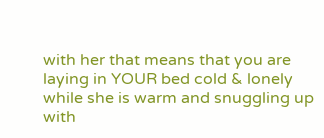with her that means that you are laying in YOUR bed cold & lonely while she is warm and snuggling up with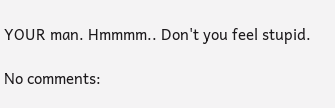YOUR man. Hmmmm.. Don't you feel stupid.

No comments: